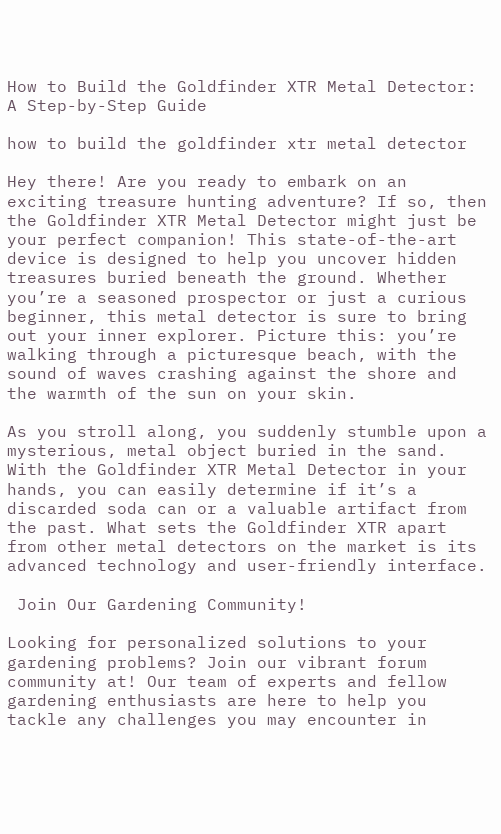How to Build the Goldfinder XTR Metal Detector: A Step-by-Step Guide

how to build the goldfinder xtr metal detector

Hey there! Are you ready to embark on an exciting treasure hunting adventure? If so, then the Goldfinder XTR Metal Detector might just be your perfect companion! This state-of-the-art device is designed to help you uncover hidden treasures buried beneath the ground. Whether you’re a seasoned prospector or just a curious beginner, this metal detector is sure to bring out your inner explorer. Picture this: you’re walking through a picturesque beach, with the sound of waves crashing against the shore and the warmth of the sun on your skin.

As you stroll along, you suddenly stumble upon a mysterious, metal object buried in the sand. With the Goldfinder XTR Metal Detector in your hands, you can easily determine if it’s a discarded soda can or a valuable artifact from the past. What sets the Goldfinder XTR apart from other metal detectors on the market is its advanced technology and user-friendly interface.

 Join Our Gardening Community!

Looking for personalized solutions to your gardening problems? Join our vibrant forum community at! Our team of experts and fellow gardening enthusiasts are here to help you tackle any challenges you may encounter in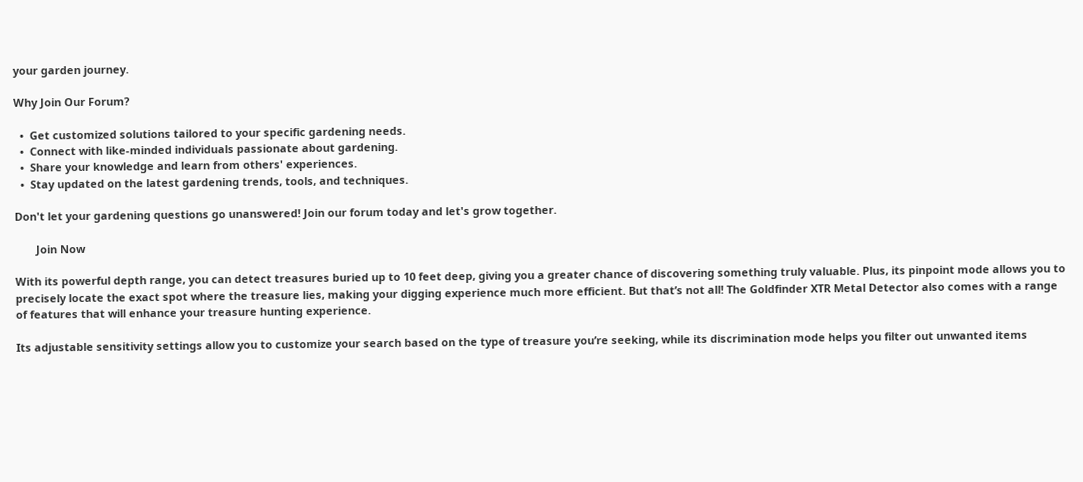your garden journey.

Why Join Our Forum?

  •  Get customized solutions tailored to your specific gardening needs.
  •  Connect with like-minded individuals passionate about gardening.
  •  Share your knowledge and learn from others' experiences.
  •  Stay updated on the latest gardening trends, tools, and techniques.

Don't let your gardening questions go unanswered! Join our forum today and let's grow together.

       Join Now

With its powerful depth range, you can detect treasures buried up to 10 feet deep, giving you a greater chance of discovering something truly valuable. Plus, its pinpoint mode allows you to precisely locate the exact spot where the treasure lies, making your digging experience much more efficient. But that’s not all! The Goldfinder XTR Metal Detector also comes with a range of features that will enhance your treasure hunting experience.

Its adjustable sensitivity settings allow you to customize your search based on the type of treasure you’re seeking, while its discrimination mode helps you filter out unwanted items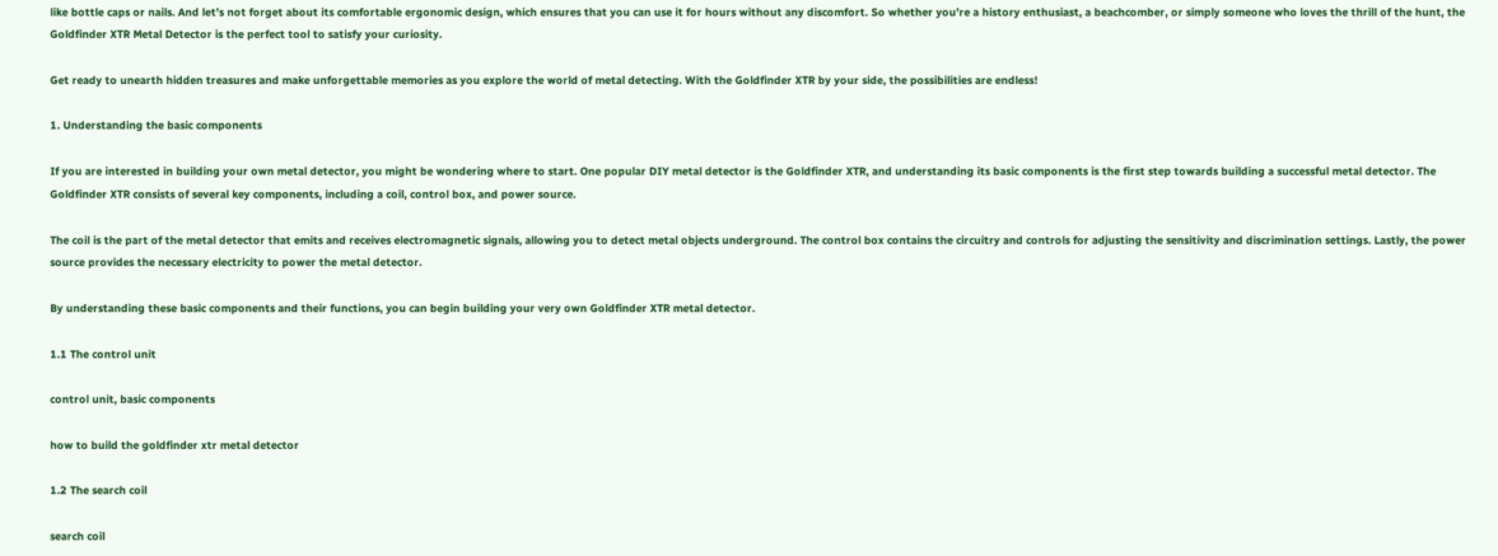like bottle caps or nails. And let’s not forget about its comfortable ergonomic design, which ensures that you can use it for hours without any discomfort. So whether you’re a history enthusiast, a beachcomber, or simply someone who loves the thrill of the hunt, the Goldfinder XTR Metal Detector is the perfect tool to satisfy your curiosity.

Get ready to unearth hidden treasures and make unforgettable memories as you explore the world of metal detecting. With the Goldfinder XTR by your side, the possibilities are endless!

1. Understanding the basic components

If you are interested in building your own metal detector, you might be wondering where to start. One popular DIY metal detector is the Goldfinder XTR, and understanding its basic components is the first step towards building a successful metal detector. The Goldfinder XTR consists of several key components, including a coil, control box, and power source.

The coil is the part of the metal detector that emits and receives electromagnetic signals, allowing you to detect metal objects underground. The control box contains the circuitry and controls for adjusting the sensitivity and discrimination settings. Lastly, the power source provides the necessary electricity to power the metal detector.

By understanding these basic components and their functions, you can begin building your very own Goldfinder XTR metal detector.

1.1 The control unit

control unit, basic components

how to build the goldfinder xtr metal detector

1.2 The search coil

search coil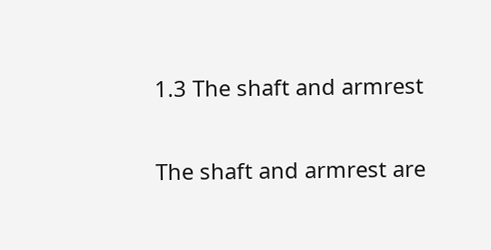1.3 The shaft and armrest

The shaft and armrest are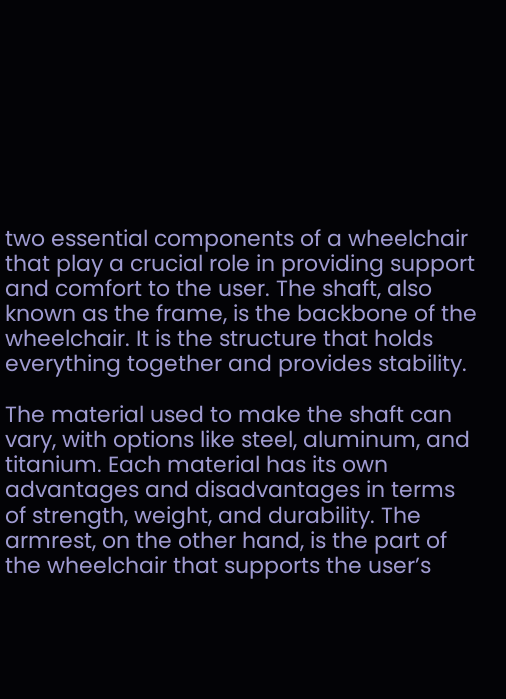two essential components of a wheelchair that play a crucial role in providing support and comfort to the user. The shaft, also known as the frame, is the backbone of the wheelchair. It is the structure that holds everything together and provides stability.

The material used to make the shaft can vary, with options like steel, aluminum, and titanium. Each material has its own advantages and disadvantages in terms of strength, weight, and durability. The armrest, on the other hand, is the part of the wheelchair that supports the user’s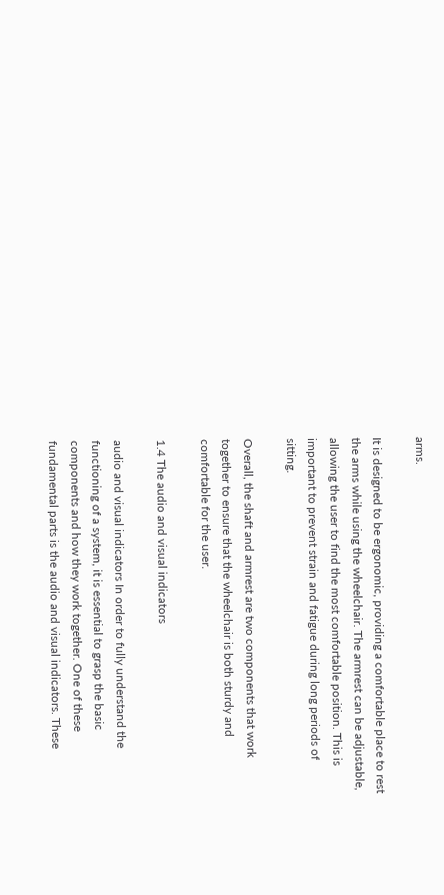arms.

It is designed to be ergonomic, providing a comfortable place to rest the arms while using the wheelchair. The armrest can be adjustable, allowing the user to find the most comfortable position. This is important to prevent strain and fatigue during long periods of sitting.

Overall, the shaft and armrest are two components that work together to ensure that the wheelchair is both sturdy and comfortable for the user.

1.4 The audio and visual indicators

audio and visual indicators In order to fully understand the functioning of a system, it is essential to grasp the basic components and how they work together. One of these fundamental parts is the audio and visual indicators. These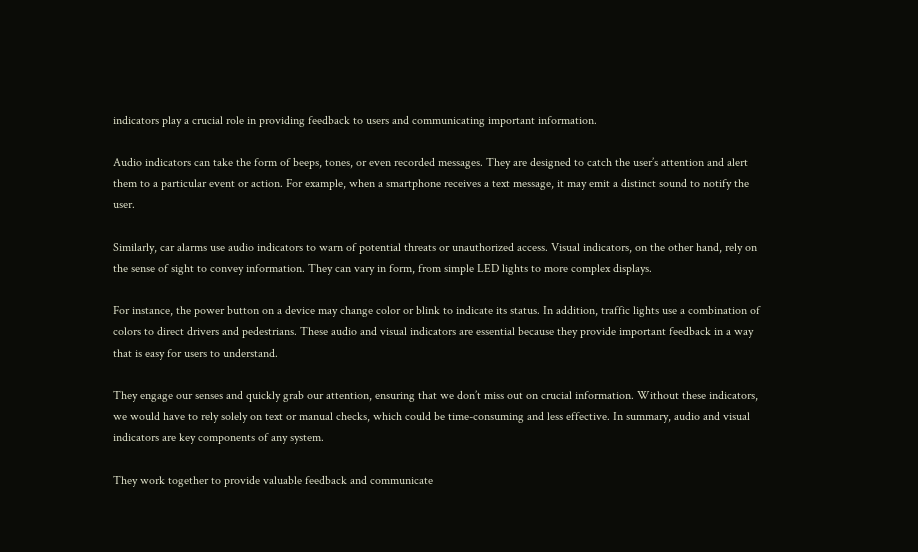indicators play a crucial role in providing feedback to users and communicating important information.

Audio indicators can take the form of beeps, tones, or even recorded messages. They are designed to catch the user’s attention and alert them to a particular event or action. For example, when a smartphone receives a text message, it may emit a distinct sound to notify the user.

Similarly, car alarms use audio indicators to warn of potential threats or unauthorized access. Visual indicators, on the other hand, rely on the sense of sight to convey information. They can vary in form, from simple LED lights to more complex displays.

For instance, the power button on a device may change color or blink to indicate its status. In addition, traffic lights use a combination of colors to direct drivers and pedestrians. These audio and visual indicators are essential because they provide important feedback in a way that is easy for users to understand.

They engage our senses and quickly grab our attention, ensuring that we don’t miss out on crucial information. Without these indicators, we would have to rely solely on text or manual checks, which could be time-consuming and less effective. In summary, audio and visual indicators are key components of any system.

They work together to provide valuable feedback and communicate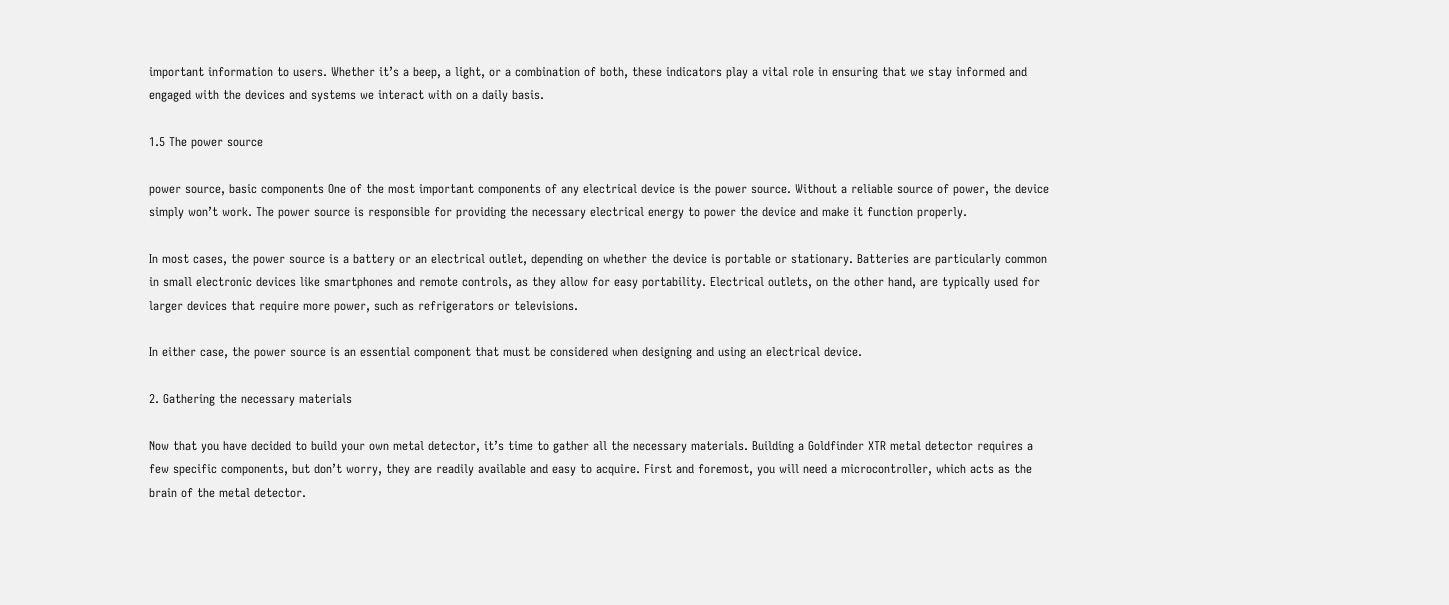important information to users. Whether it’s a beep, a light, or a combination of both, these indicators play a vital role in ensuring that we stay informed and engaged with the devices and systems we interact with on a daily basis.

1.5 The power source

power source, basic components One of the most important components of any electrical device is the power source. Without a reliable source of power, the device simply won’t work. The power source is responsible for providing the necessary electrical energy to power the device and make it function properly.

In most cases, the power source is a battery or an electrical outlet, depending on whether the device is portable or stationary. Batteries are particularly common in small electronic devices like smartphones and remote controls, as they allow for easy portability. Electrical outlets, on the other hand, are typically used for larger devices that require more power, such as refrigerators or televisions.

In either case, the power source is an essential component that must be considered when designing and using an electrical device.

2. Gathering the necessary materials

Now that you have decided to build your own metal detector, it’s time to gather all the necessary materials. Building a Goldfinder XTR metal detector requires a few specific components, but don’t worry, they are readily available and easy to acquire. First and foremost, you will need a microcontroller, which acts as the brain of the metal detector.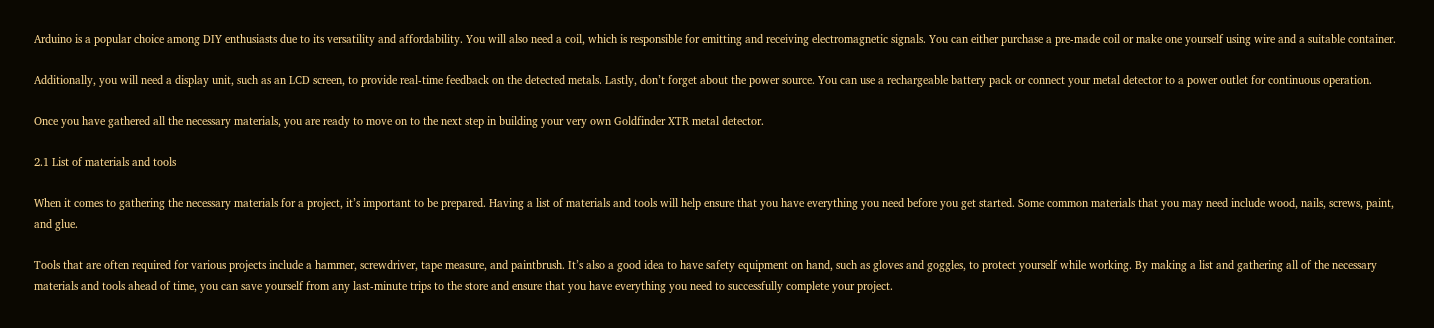Arduino is a popular choice among DIY enthusiasts due to its versatility and affordability. You will also need a coil, which is responsible for emitting and receiving electromagnetic signals. You can either purchase a pre-made coil or make one yourself using wire and a suitable container.

Additionally, you will need a display unit, such as an LCD screen, to provide real-time feedback on the detected metals. Lastly, don’t forget about the power source. You can use a rechargeable battery pack or connect your metal detector to a power outlet for continuous operation.

Once you have gathered all the necessary materials, you are ready to move on to the next step in building your very own Goldfinder XTR metal detector.

2.1 List of materials and tools

When it comes to gathering the necessary materials for a project, it’s important to be prepared. Having a list of materials and tools will help ensure that you have everything you need before you get started. Some common materials that you may need include wood, nails, screws, paint, and glue.

Tools that are often required for various projects include a hammer, screwdriver, tape measure, and paintbrush. It’s also a good idea to have safety equipment on hand, such as gloves and goggles, to protect yourself while working. By making a list and gathering all of the necessary materials and tools ahead of time, you can save yourself from any last-minute trips to the store and ensure that you have everything you need to successfully complete your project.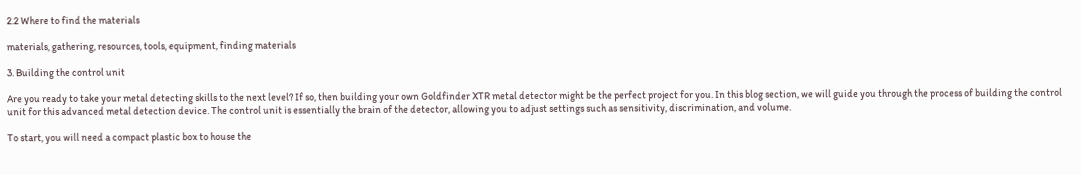2.2 Where to find the materials

materials, gathering, resources, tools, equipment, finding materials

3. Building the control unit

Are you ready to take your metal detecting skills to the next level? If so, then building your own Goldfinder XTR metal detector might be the perfect project for you. In this blog section, we will guide you through the process of building the control unit for this advanced metal detection device. The control unit is essentially the brain of the detector, allowing you to adjust settings such as sensitivity, discrimination, and volume.

To start, you will need a compact plastic box to house the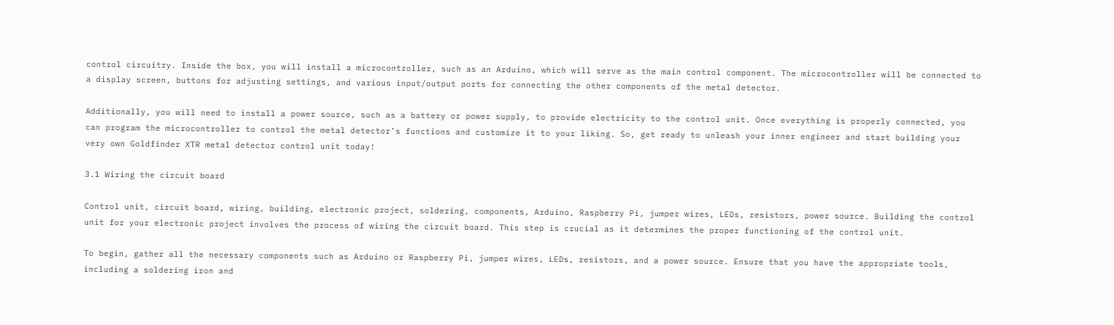control circuitry. Inside the box, you will install a microcontroller, such as an Arduino, which will serve as the main control component. The microcontroller will be connected to a display screen, buttons for adjusting settings, and various input/output ports for connecting the other components of the metal detector.

Additionally, you will need to install a power source, such as a battery or power supply, to provide electricity to the control unit. Once everything is properly connected, you can program the microcontroller to control the metal detector’s functions and customize it to your liking. So, get ready to unleash your inner engineer and start building your very own Goldfinder XTR metal detector control unit today!

3.1 Wiring the circuit board

Control unit, circuit board, wiring, building, electronic project, soldering, components, Arduino, Raspberry Pi, jumper wires, LEDs, resistors, power source. Building the control unit for your electronic project involves the process of wiring the circuit board. This step is crucial as it determines the proper functioning of the control unit.

To begin, gather all the necessary components such as Arduino or Raspberry Pi, jumper wires, LEDs, resistors, and a power source. Ensure that you have the appropriate tools, including a soldering iron and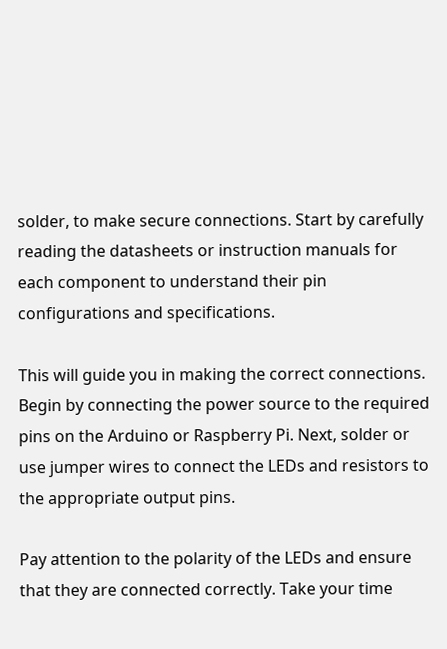solder, to make secure connections. Start by carefully reading the datasheets or instruction manuals for each component to understand their pin configurations and specifications.

This will guide you in making the correct connections. Begin by connecting the power source to the required pins on the Arduino or Raspberry Pi. Next, solder or use jumper wires to connect the LEDs and resistors to the appropriate output pins.

Pay attention to the polarity of the LEDs and ensure that they are connected correctly. Take your time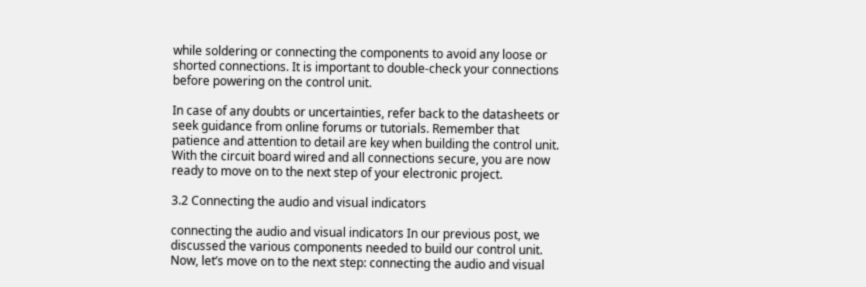while soldering or connecting the components to avoid any loose or shorted connections. It is important to double-check your connections before powering on the control unit.

In case of any doubts or uncertainties, refer back to the datasheets or seek guidance from online forums or tutorials. Remember that patience and attention to detail are key when building the control unit. With the circuit board wired and all connections secure, you are now ready to move on to the next step of your electronic project.

3.2 Connecting the audio and visual indicators

connecting the audio and visual indicators In our previous post, we discussed the various components needed to build our control unit. Now, let’s move on to the next step: connecting the audio and visual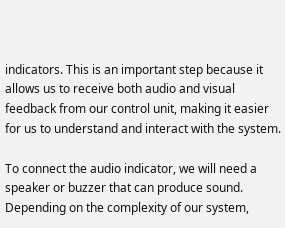indicators. This is an important step because it allows us to receive both audio and visual feedback from our control unit, making it easier for us to understand and interact with the system.

To connect the audio indicator, we will need a speaker or buzzer that can produce sound. Depending on the complexity of our system,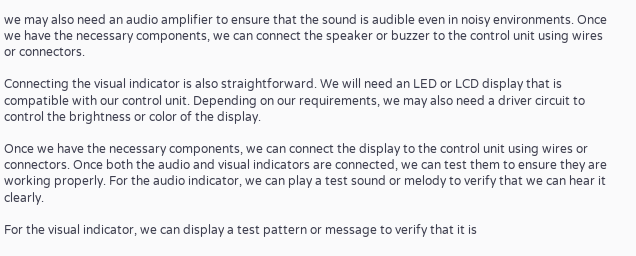we may also need an audio amplifier to ensure that the sound is audible even in noisy environments. Once we have the necessary components, we can connect the speaker or buzzer to the control unit using wires or connectors.

Connecting the visual indicator is also straightforward. We will need an LED or LCD display that is compatible with our control unit. Depending on our requirements, we may also need a driver circuit to control the brightness or color of the display.

Once we have the necessary components, we can connect the display to the control unit using wires or connectors. Once both the audio and visual indicators are connected, we can test them to ensure they are working properly. For the audio indicator, we can play a test sound or melody to verify that we can hear it clearly.

For the visual indicator, we can display a test pattern or message to verify that it is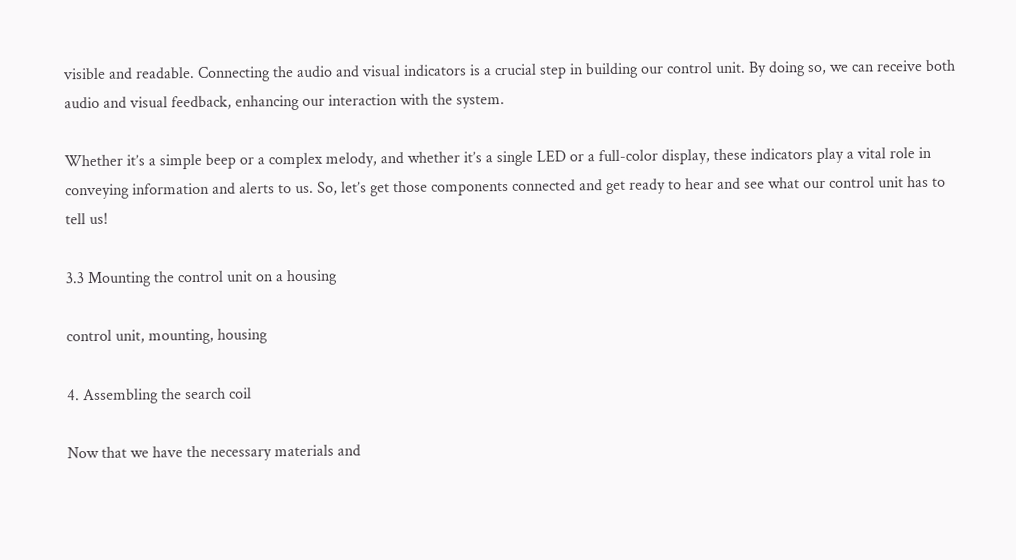visible and readable. Connecting the audio and visual indicators is a crucial step in building our control unit. By doing so, we can receive both audio and visual feedback, enhancing our interaction with the system.

Whether it’s a simple beep or a complex melody, and whether it’s a single LED or a full-color display, these indicators play a vital role in conveying information and alerts to us. So, let’s get those components connected and get ready to hear and see what our control unit has to tell us!

3.3 Mounting the control unit on a housing

control unit, mounting, housing

4. Assembling the search coil

Now that we have the necessary materials and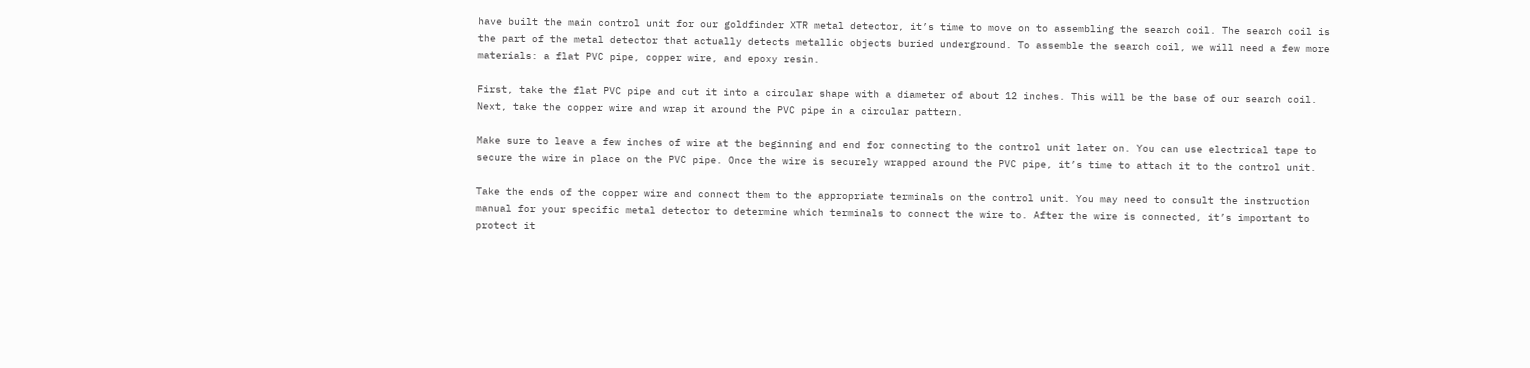have built the main control unit for our goldfinder XTR metal detector, it’s time to move on to assembling the search coil. The search coil is the part of the metal detector that actually detects metallic objects buried underground. To assemble the search coil, we will need a few more materials: a flat PVC pipe, copper wire, and epoxy resin.

First, take the flat PVC pipe and cut it into a circular shape with a diameter of about 12 inches. This will be the base of our search coil. Next, take the copper wire and wrap it around the PVC pipe in a circular pattern.

Make sure to leave a few inches of wire at the beginning and end for connecting to the control unit later on. You can use electrical tape to secure the wire in place on the PVC pipe. Once the wire is securely wrapped around the PVC pipe, it’s time to attach it to the control unit.

Take the ends of the copper wire and connect them to the appropriate terminals on the control unit. You may need to consult the instruction manual for your specific metal detector to determine which terminals to connect the wire to. After the wire is connected, it’s important to protect it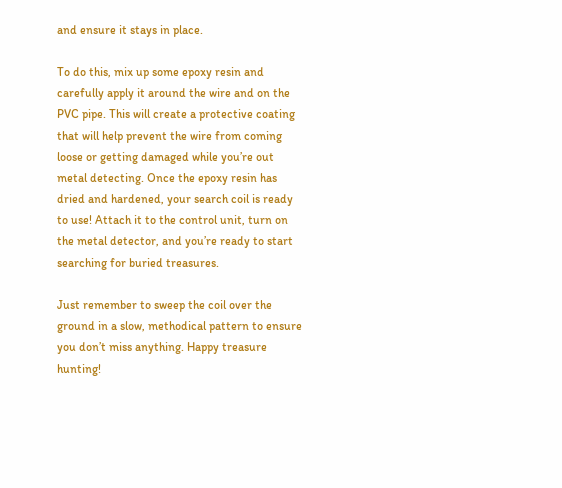and ensure it stays in place.

To do this, mix up some epoxy resin and carefully apply it around the wire and on the PVC pipe. This will create a protective coating that will help prevent the wire from coming loose or getting damaged while you’re out metal detecting. Once the epoxy resin has dried and hardened, your search coil is ready to use! Attach it to the control unit, turn on the metal detector, and you’re ready to start searching for buried treasures.

Just remember to sweep the coil over the ground in a slow, methodical pattern to ensure you don’t miss anything. Happy treasure hunting!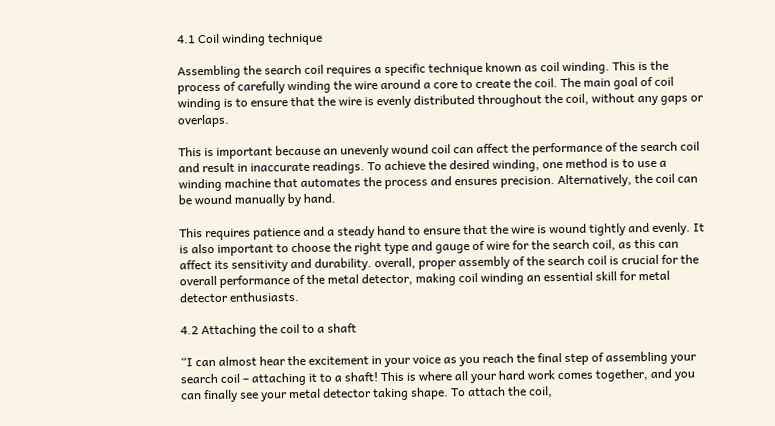4.1 Coil winding technique

Assembling the search coil requires a specific technique known as coil winding. This is the process of carefully winding the wire around a core to create the coil. The main goal of coil winding is to ensure that the wire is evenly distributed throughout the coil, without any gaps or overlaps.

This is important because an unevenly wound coil can affect the performance of the search coil and result in inaccurate readings. To achieve the desired winding, one method is to use a winding machine that automates the process and ensures precision. Alternatively, the coil can be wound manually by hand.

This requires patience and a steady hand to ensure that the wire is wound tightly and evenly. It is also important to choose the right type and gauge of wire for the search coil, as this can affect its sensitivity and durability. overall, proper assembly of the search coil is crucial for the overall performance of the metal detector, making coil winding an essential skill for metal detector enthusiasts.

4.2 Attaching the coil to a shaft

“I can almost hear the excitement in your voice as you reach the final step of assembling your search coil – attaching it to a shaft! This is where all your hard work comes together, and you can finally see your metal detector taking shape. To attach the coil,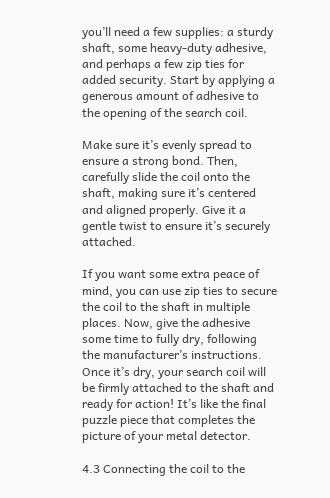you’ll need a few supplies: a sturdy shaft, some heavy-duty adhesive, and perhaps a few zip ties for added security. Start by applying a generous amount of adhesive to the opening of the search coil.

Make sure it’s evenly spread to ensure a strong bond. Then, carefully slide the coil onto the shaft, making sure it’s centered and aligned properly. Give it a gentle twist to ensure it’s securely attached.

If you want some extra peace of mind, you can use zip ties to secure the coil to the shaft in multiple places. Now, give the adhesive some time to fully dry, following the manufacturer’s instructions. Once it’s dry, your search coil will be firmly attached to the shaft and ready for action! It’s like the final puzzle piece that completes the picture of your metal detector.

4.3 Connecting the coil to the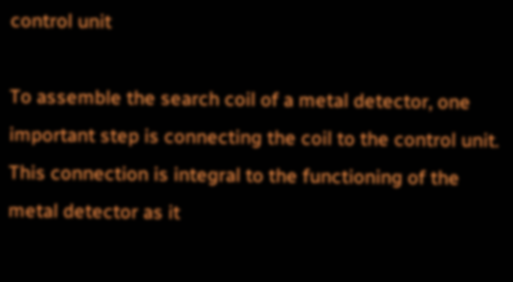control unit

To assemble the search coil of a metal detector, one important step is connecting the coil to the control unit. This connection is integral to the functioning of the metal detector as it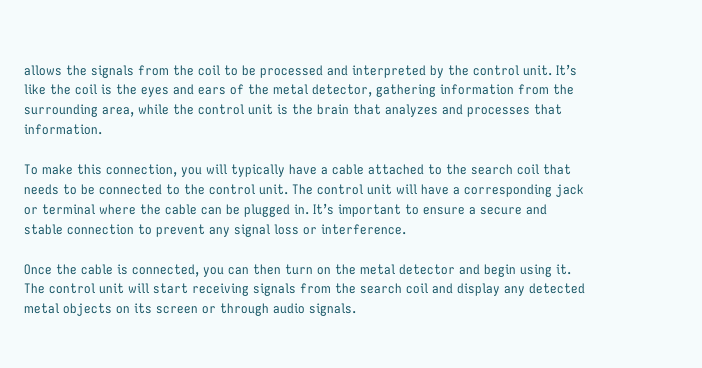allows the signals from the coil to be processed and interpreted by the control unit. It’s like the coil is the eyes and ears of the metal detector, gathering information from the surrounding area, while the control unit is the brain that analyzes and processes that information.

To make this connection, you will typically have a cable attached to the search coil that needs to be connected to the control unit. The control unit will have a corresponding jack or terminal where the cable can be plugged in. It’s important to ensure a secure and stable connection to prevent any signal loss or interference.

Once the cable is connected, you can then turn on the metal detector and begin using it. The control unit will start receiving signals from the search coil and display any detected metal objects on its screen or through audio signals.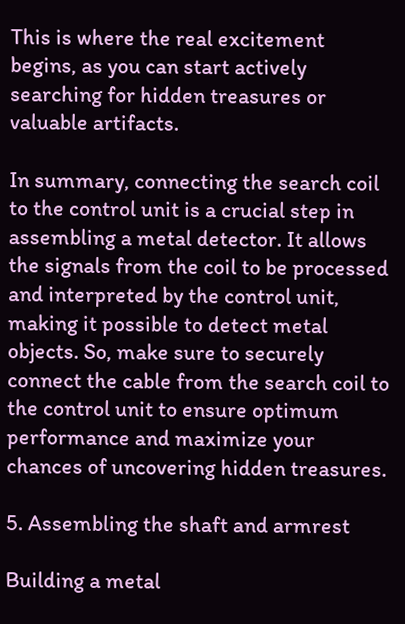This is where the real excitement begins, as you can start actively searching for hidden treasures or valuable artifacts.

In summary, connecting the search coil to the control unit is a crucial step in assembling a metal detector. It allows the signals from the coil to be processed and interpreted by the control unit, making it possible to detect metal objects. So, make sure to securely connect the cable from the search coil to the control unit to ensure optimum performance and maximize your chances of uncovering hidden treasures.

5. Assembling the shaft and armrest

Building a metal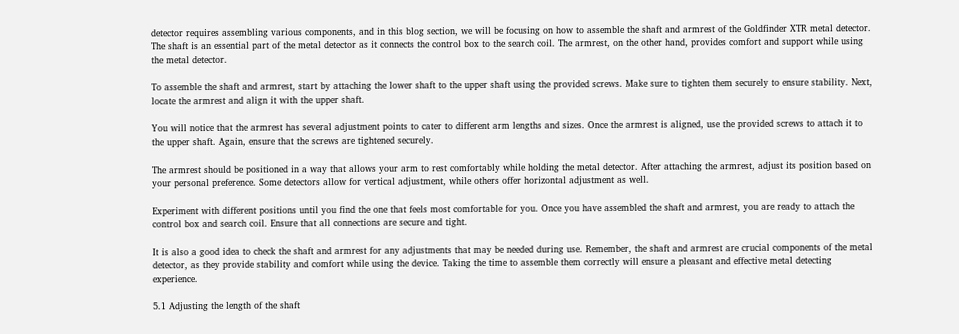detector requires assembling various components, and in this blog section, we will be focusing on how to assemble the shaft and armrest of the Goldfinder XTR metal detector. The shaft is an essential part of the metal detector as it connects the control box to the search coil. The armrest, on the other hand, provides comfort and support while using the metal detector.

To assemble the shaft and armrest, start by attaching the lower shaft to the upper shaft using the provided screws. Make sure to tighten them securely to ensure stability. Next, locate the armrest and align it with the upper shaft.

You will notice that the armrest has several adjustment points to cater to different arm lengths and sizes. Once the armrest is aligned, use the provided screws to attach it to the upper shaft. Again, ensure that the screws are tightened securely.

The armrest should be positioned in a way that allows your arm to rest comfortably while holding the metal detector. After attaching the armrest, adjust its position based on your personal preference. Some detectors allow for vertical adjustment, while others offer horizontal adjustment as well.

Experiment with different positions until you find the one that feels most comfortable for you. Once you have assembled the shaft and armrest, you are ready to attach the control box and search coil. Ensure that all connections are secure and tight.

It is also a good idea to check the shaft and armrest for any adjustments that may be needed during use. Remember, the shaft and armrest are crucial components of the metal detector, as they provide stability and comfort while using the device. Taking the time to assemble them correctly will ensure a pleasant and effective metal detecting experience.

5.1 Adjusting the length of the shaft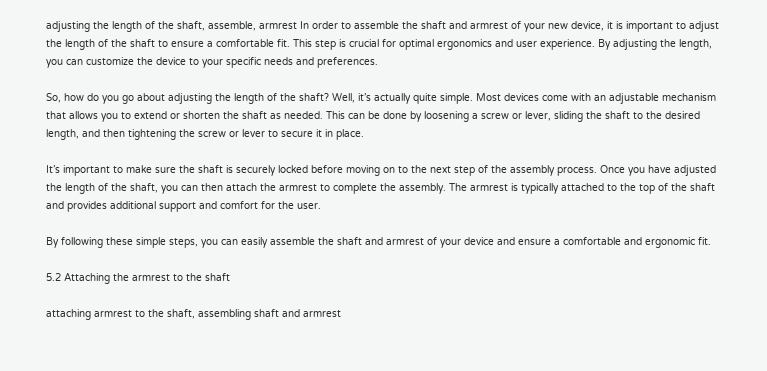adjusting the length of the shaft, assemble, armrest In order to assemble the shaft and armrest of your new device, it is important to adjust the length of the shaft to ensure a comfortable fit. This step is crucial for optimal ergonomics and user experience. By adjusting the length, you can customize the device to your specific needs and preferences.

So, how do you go about adjusting the length of the shaft? Well, it’s actually quite simple. Most devices come with an adjustable mechanism that allows you to extend or shorten the shaft as needed. This can be done by loosening a screw or lever, sliding the shaft to the desired length, and then tightening the screw or lever to secure it in place.

It’s important to make sure the shaft is securely locked before moving on to the next step of the assembly process. Once you have adjusted the length of the shaft, you can then attach the armrest to complete the assembly. The armrest is typically attached to the top of the shaft and provides additional support and comfort for the user.

By following these simple steps, you can easily assemble the shaft and armrest of your device and ensure a comfortable and ergonomic fit.

5.2 Attaching the armrest to the shaft

attaching armrest to the shaft, assembling shaft and armrest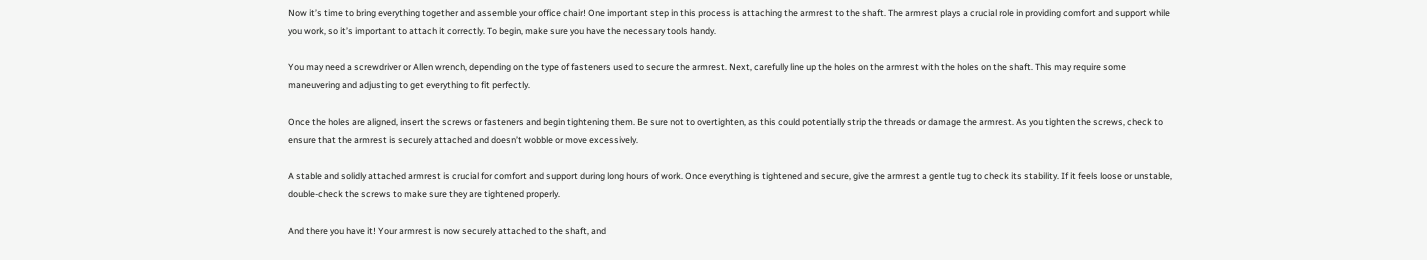Now it’s time to bring everything together and assemble your office chair! One important step in this process is attaching the armrest to the shaft. The armrest plays a crucial role in providing comfort and support while you work, so it’s important to attach it correctly. To begin, make sure you have the necessary tools handy.

You may need a screwdriver or Allen wrench, depending on the type of fasteners used to secure the armrest. Next, carefully line up the holes on the armrest with the holes on the shaft. This may require some maneuvering and adjusting to get everything to fit perfectly.

Once the holes are aligned, insert the screws or fasteners and begin tightening them. Be sure not to overtighten, as this could potentially strip the threads or damage the armrest. As you tighten the screws, check to ensure that the armrest is securely attached and doesn’t wobble or move excessively.

A stable and solidly attached armrest is crucial for comfort and support during long hours of work. Once everything is tightened and secure, give the armrest a gentle tug to check its stability. If it feels loose or unstable, double-check the screws to make sure they are tightened properly.

And there you have it! Your armrest is now securely attached to the shaft, and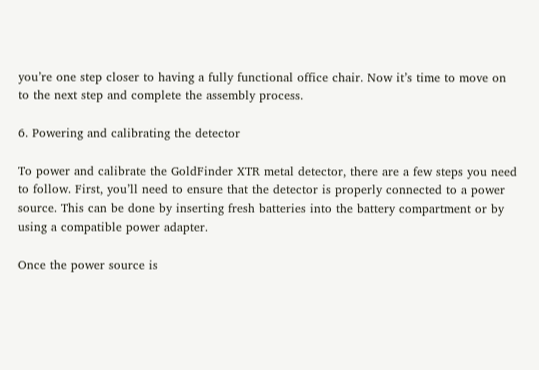you’re one step closer to having a fully functional office chair. Now it’s time to move on to the next step and complete the assembly process.

6. Powering and calibrating the detector

To power and calibrate the GoldFinder XTR metal detector, there are a few steps you need to follow. First, you’ll need to ensure that the detector is properly connected to a power source. This can be done by inserting fresh batteries into the battery compartment or by using a compatible power adapter.

Once the power source is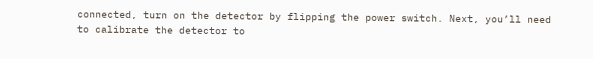connected, turn on the detector by flipping the power switch. Next, you’ll need to calibrate the detector to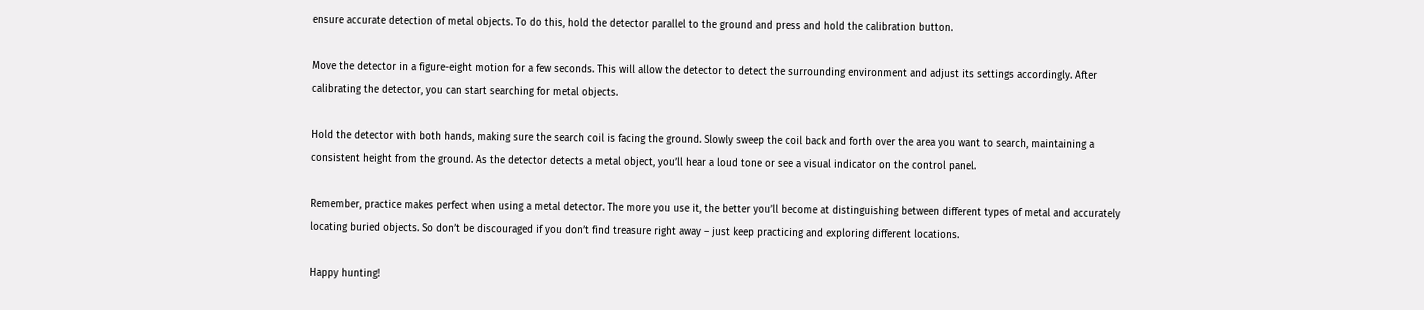ensure accurate detection of metal objects. To do this, hold the detector parallel to the ground and press and hold the calibration button.

Move the detector in a figure-eight motion for a few seconds. This will allow the detector to detect the surrounding environment and adjust its settings accordingly. After calibrating the detector, you can start searching for metal objects.

Hold the detector with both hands, making sure the search coil is facing the ground. Slowly sweep the coil back and forth over the area you want to search, maintaining a consistent height from the ground. As the detector detects a metal object, you’ll hear a loud tone or see a visual indicator on the control panel.

Remember, practice makes perfect when using a metal detector. The more you use it, the better you’ll become at distinguishing between different types of metal and accurately locating buried objects. So don’t be discouraged if you don’t find treasure right away – just keep practicing and exploring different locations.

Happy hunting!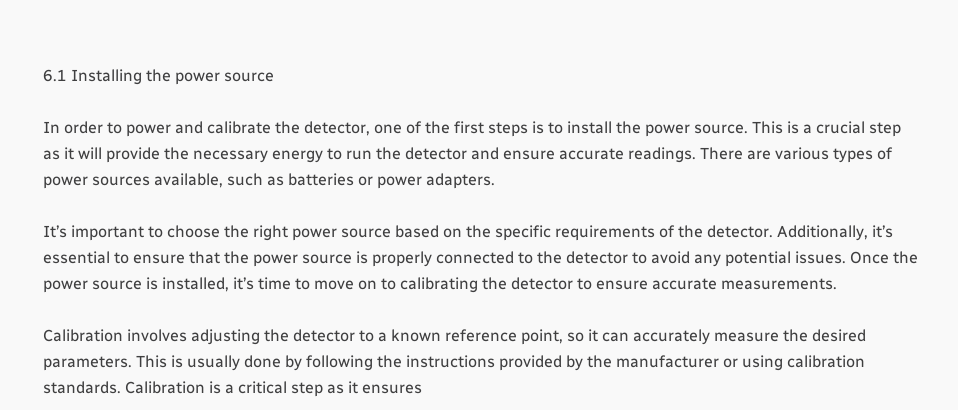6.1 Installing the power source

In order to power and calibrate the detector, one of the first steps is to install the power source. This is a crucial step as it will provide the necessary energy to run the detector and ensure accurate readings. There are various types of power sources available, such as batteries or power adapters.

It’s important to choose the right power source based on the specific requirements of the detector. Additionally, it’s essential to ensure that the power source is properly connected to the detector to avoid any potential issues. Once the power source is installed, it’s time to move on to calibrating the detector to ensure accurate measurements.

Calibration involves adjusting the detector to a known reference point, so it can accurately measure the desired parameters. This is usually done by following the instructions provided by the manufacturer or using calibration standards. Calibration is a critical step as it ensures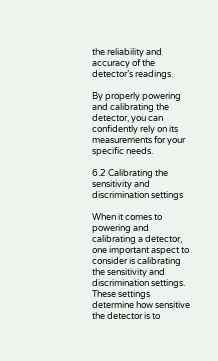the reliability and accuracy of the detector’s readings.

By properly powering and calibrating the detector, you can confidently rely on its measurements for your specific needs.

6.2 Calibrating the sensitivity and discrimination settings

When it comes to powering and calibrating a detector, one important aspect to consider is calibrating the sensitivity and discrimination settings. These settings determine how sensitive the detector is to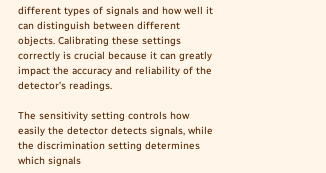different types of signals and how well it can distinguish between different objects. Calibrating these settings correctly is crucial because it can greatly impact the accuracy and reliability of the detector’s readings.

The sensitivity setting controls how easily the detector detects signals, while the discrimination setting determines which signals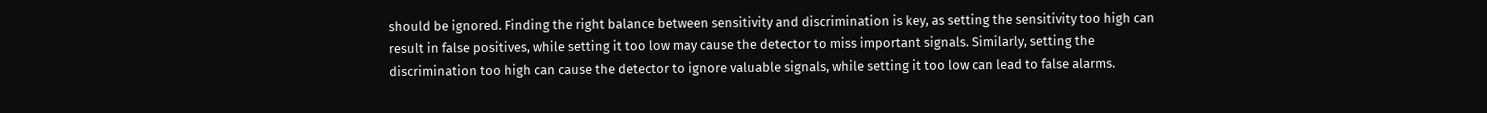should be ignored. Finding the right balance between sensitivity and discrimination is key, as setting the sensitivity too high can result in false positives, while setting it too low may cause the detector to miss important signals. Similarly, setting the discrimination too high can cause the detector to ignore valuable signals, while setting it too low can lead to false alarms.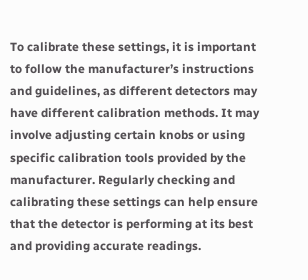To calibrate these settings, it is important to follow the manufacturer’s instructions and guidelines, as different detectors may have different calibration methods. It may involve adjusting certain knobs or using specific calibration tools provided by the manufacturer. Regularly checking and calibrating these settings can help ensure that the detector is performing at its best and providing accurate readings.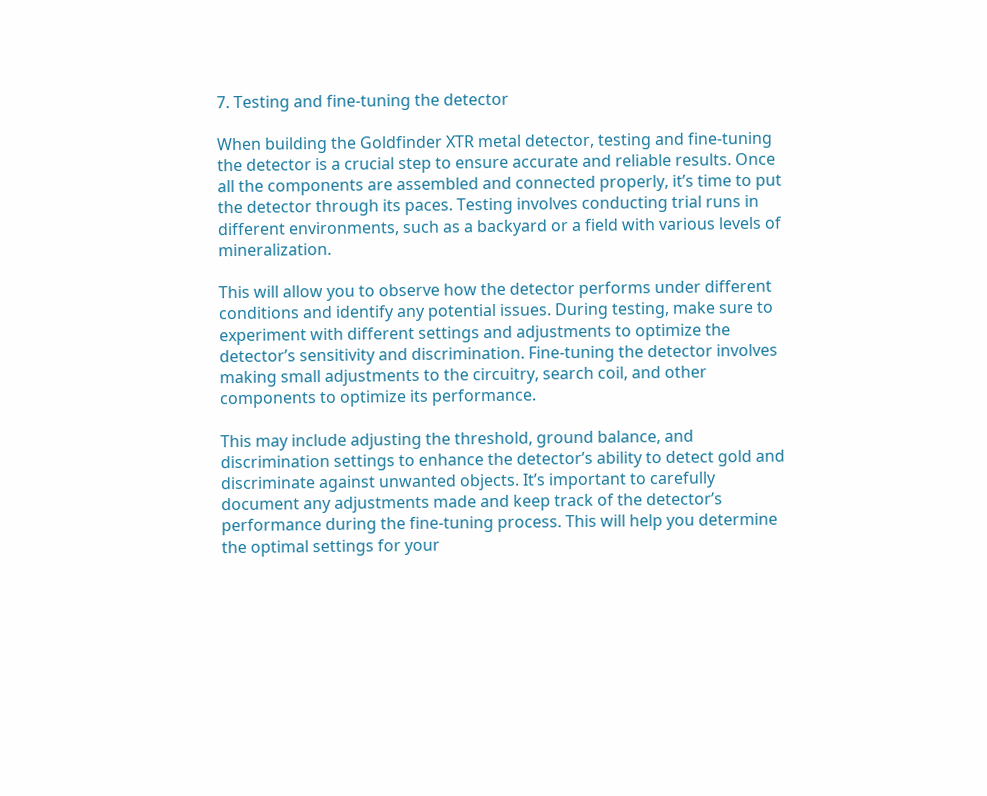7. Testing and fine-tuning the detector

When building the Goldfinder XTR metal detector, testing and fine-tuning the detector is a crucial step to ensure accurate and reliable results. Once all the components are assembled and connected properly, it’s time to put the detector through its paces. Testing involves conducting trial runs in different environments, such as a backyard or a field with various levels of mineralization.

This will allow you to observe how the detector performs under different conditions and identify any potential issues. During testing, make sure to experiment with different settings and adjustments to optimize the detector’s sensitivity and discrimination. Fine-tuning the detector involves making small adjustments to the circuitry, search coil, and other components to optimize its performance.

This may include adjusting the threshold, ground balance, and discrimination settings to enhance the detector’s ability to detect gold and discriminate against unwanted objects. It’s important to carefully document any adjustments made and keep track of the detector’s performance during the fine-tuning process. This will help you determine the optimal settings for your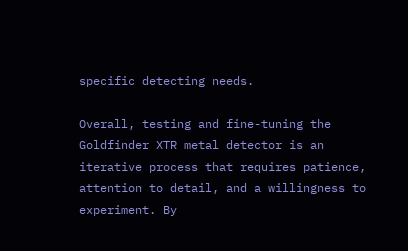specific detecting needs.

Overall, testing and fine-tuning the Goldfinder XTR metal detector is an iterative process that requires patience, attention to detail, and a willingness to experiment. By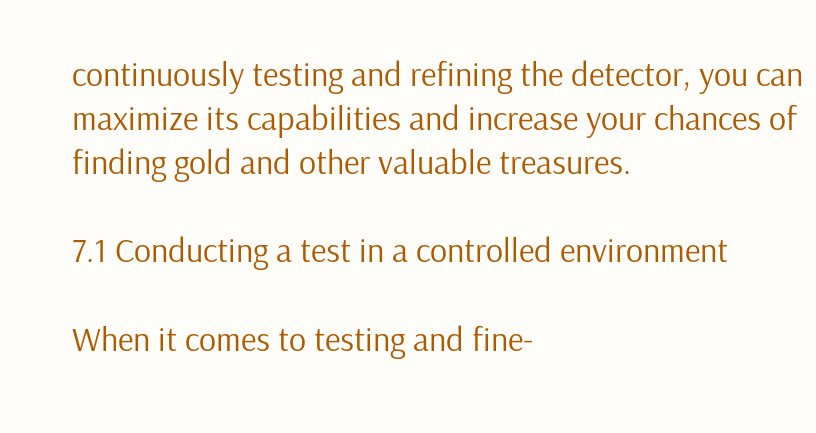continuously testing and refining the detector, you can maximize its capabilities and increase your chances of finding gold and other valuable treasures.

7.1 Conducting a test in a controlled environment

When it comes to testing and fine-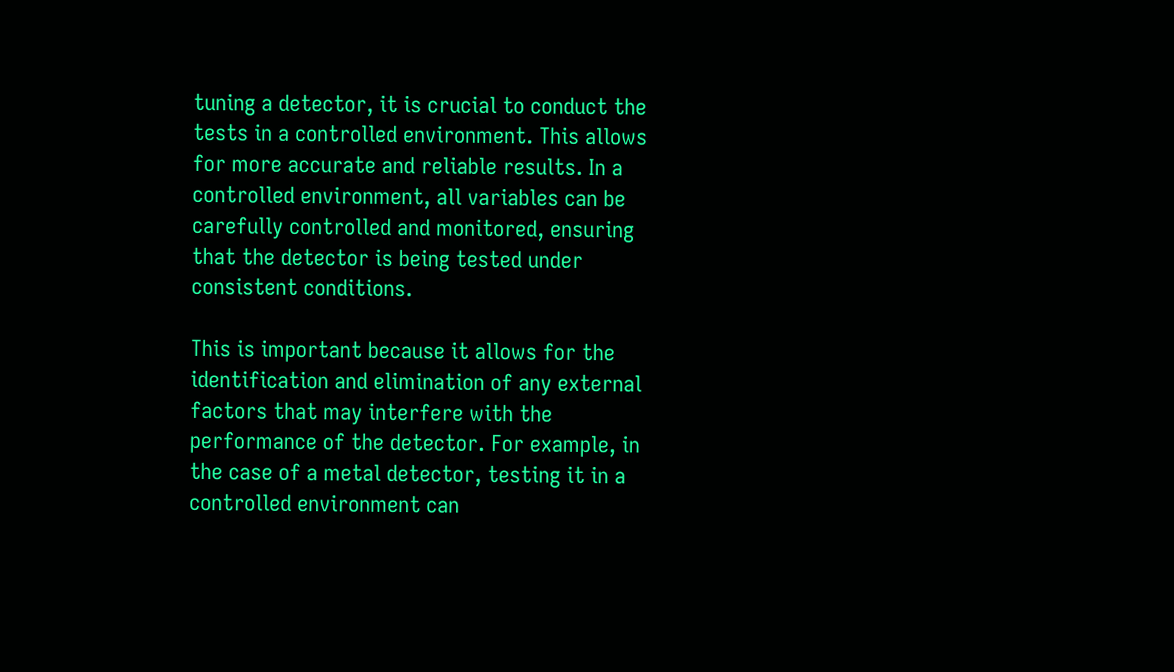tuning a detector, it is crucial to conduct the tests in a controlled environment. This allows for more accurate and reliable results. In a controlled environment, all variables can be carefully controlled and monitored, ensuring that the detector is being tested under consistent conditions.

This is important because it allows for the identification and elimination of any external factors that may interfere with the performance of the detector. For example, in the case of a metal detector, testing it in a controlled environment can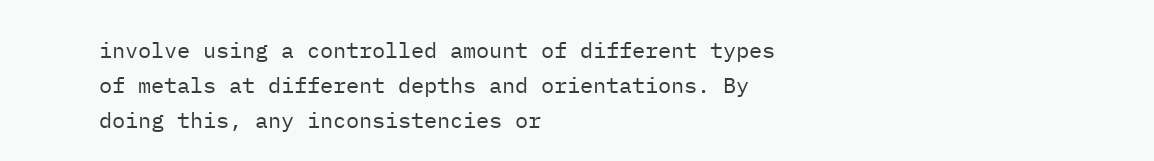involve using a controlled amount of different types of metals at different depths and orientations. By doing this, any inconsistencies or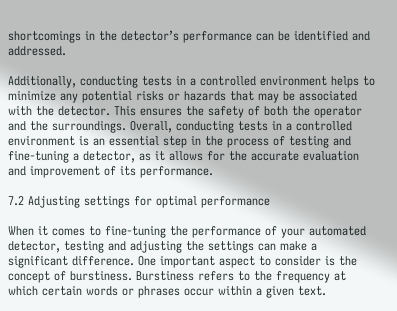shortcomings in the detector’s performance can be identified and addressed.

Additionally, conducting tests in a controlled environment helps to minimize any potential risks or hazards that may be associated with the detector. This ensures the safety of both the operator and the surroundings. Overall, conducting tests in a controlled environment is an essential step in the process of testing and fine-tuning a detector, as it allows for the accurate evaluation and improvement of its performance.

7.2 Adjusting settings for optimal performance

When it comes to fine-tuning the performance of your automated detector, testing and adjusting the settings can make a significant difference. One important aspect to consider is the concept of burstiness. Burstiness refers to the frequency at which certain words or phrases occur within a given text.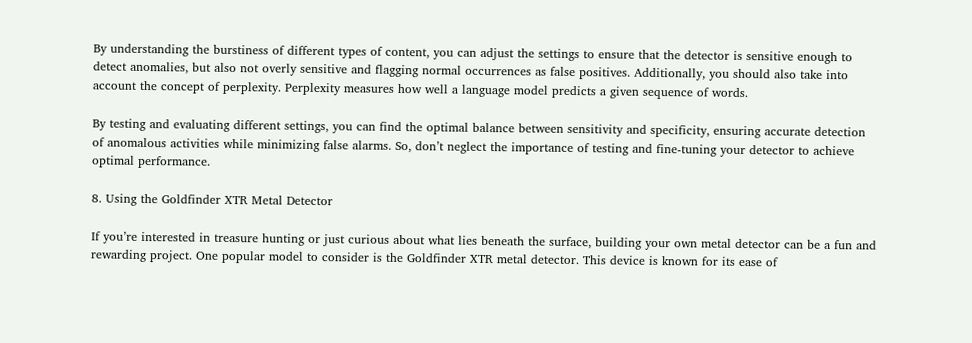By understanding the burstiness of different types of content, you can adjust the settings to ensure that the detector is sensitive enough to detect anomalies, but also not overly sensitive and flagging normal occurrences as false positives. Additionally, you should also take into account the concept of perplexity. Perplexity measures how well a language model predicts a given sequence of words.

By testing and evaluating different settings, you can find the optimal balance between sensitivity and specificity, ensuring accurate detection of anomalous activities while minimizing false alarms. So, don’t neglect the importance of testing and fine-tuning your detector to achieve optimal performance.

8. Using the Goldfinder XTR Metal Detector

If you’re interested in treasure hunting or just curious about what lies beneath the surface, building your own metal detector can be a fun and rewarding project. One popular model to consider is the Goldfinder XTR metal detector. This device is known for its ease of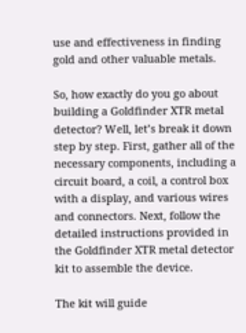use and effectiveness in finding gold and other valuable metals.

So, how exactly do you go about building a Goldfinder XTR metal detector? Well, let’s break it down step by step. First, gather all of the necessary components, including a circuit board, a coil, a control box with a display, and various wires and connectors. Next, follow the detailed instructions provided in the Goldfinder XTR metal detector kit to assemble the device.

The kit will guide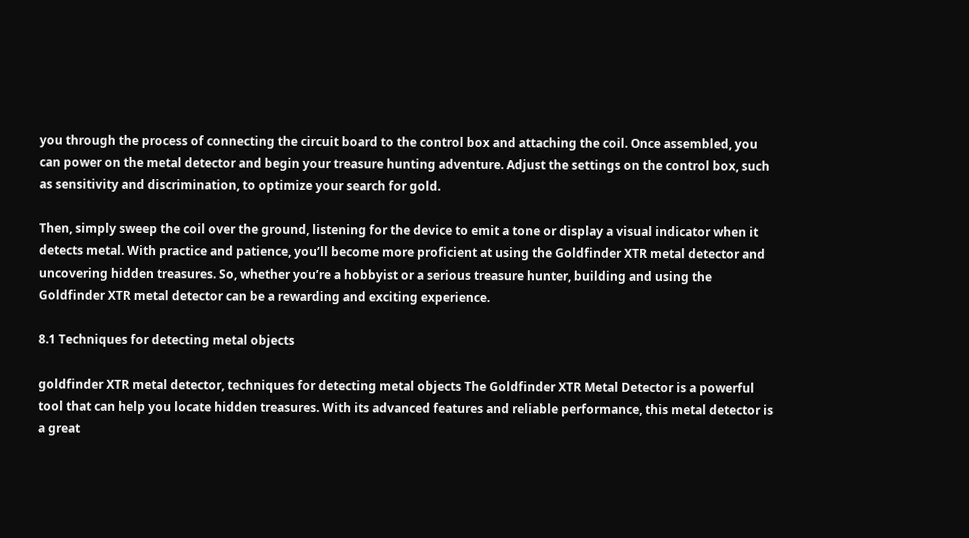you through the process of connecting the circuit board to the control box and attaching the coil. Once assembled, you can power on the metal detector and begin your treasure hunting adventure. Adjust the settings on the control box, such as sensitivity and discrimination, to optimize your search for gold.

Then, simply sweep the coil over the ground, listening for the device to emit a tone or display a visual indicator when it detects metal. With practice and patience, you’ll become more proficient at using the Goldfinder XTR metal detector and uncovering hidden treasures. So, whether you’re a hobbyist or a serious treasure hunter, building and using the Goldfinder XTR metal detector can be a rewarding and exciting experience.

8.1 Techniques for detecting metal objects

goldfinder XTR metal detector, techniques for detecting metal objects The Goldfinder XTR Metal Detector is a powerful tool that can help you locate hidden treasures. With its advanced features and reliable performance, this metal detector is a great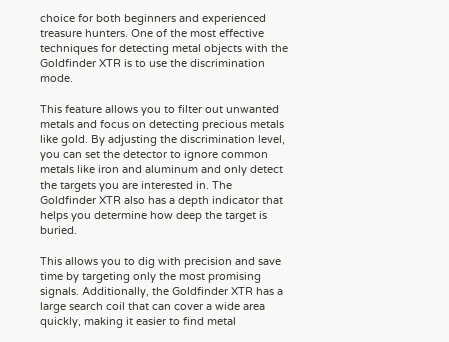choice for both beginners and experienced treasure hunters. One of the most effective techniques for detecting metal objects with the Goldfinder XTR is to use the discrimination mode.

This feature allows you to filter out unwanted metals and focus on detecting precious metals like gold. By adjusting the discrimination level, you can set the detector to ignore common metals like iron and aluminum and only detect the targets you are interested in. The Goldfinder XTR also has a depth indicator that helps you determine how deep the target is buried.

This allows you to dig with precision and save time by targeting only the most promising signals. Additionally, the Goldfinder XTR has a large search coil that can cover a wide area quickly, making it easier to find metal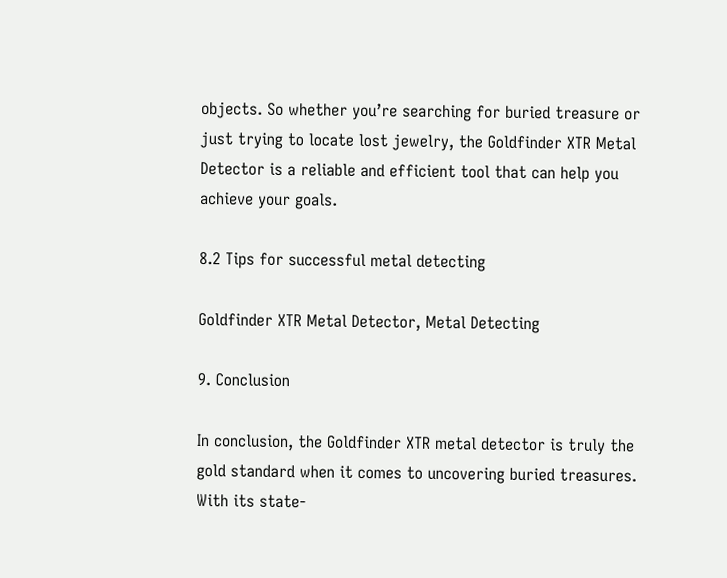objects. So whether you’re searching for buried treasure or just trying to locate lost jewelry, the Goldfinder XTR Metal Detector is a reliable and efficient tool that can help you achieve your goals.

8.2 Tips for successful metal detecting

Goldfinder XTR Metal Detector, Metal Detecting

9. Conclusion

In conclusion, the Goldfinder XTR metal detector is truly the gold standard when it comes to uncovering buried treasures. With its state-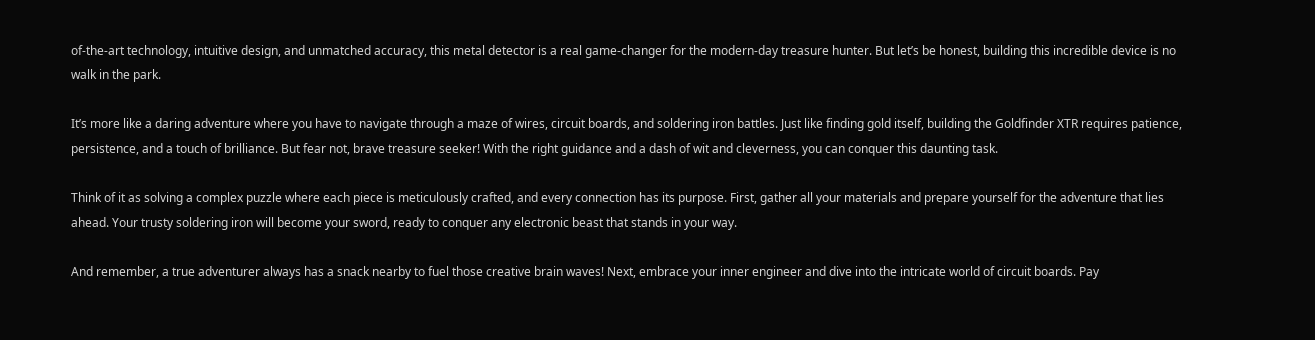of-the-art technology, intuitive design, and unmatched accuracy, this metal detector is a real game-changer for the modern-day treasure hunter. But let’s be honest, building this incredible device is no walk in the park.

It’s more like a daring adventure where you have to navigate through a maze of wires, circuit boards, and soldering iron battles. Just like finding gold itself, building the Goldfinder XTR requires patience, persistence, and a touch of brilliance. But fear not, brave treasure seeker! With the right guidance and a dash of wit and cleverness, you can conquer this daunting task.

Think of it as solving a complex puzzle where each piece is meticulously crafted, and every connection has its purpose. First, gather all your materials and prepare yourself for the adventure that lies ahead. Your trusty soldering iron will become your sword, ready to conquer any electronic beast that stands in your way.

And remember, a true adventurer always has a snack nearby to fuel those creative brain waves! Next, embrace your inner engineer and dive into the intricate world of circuit boards. Pay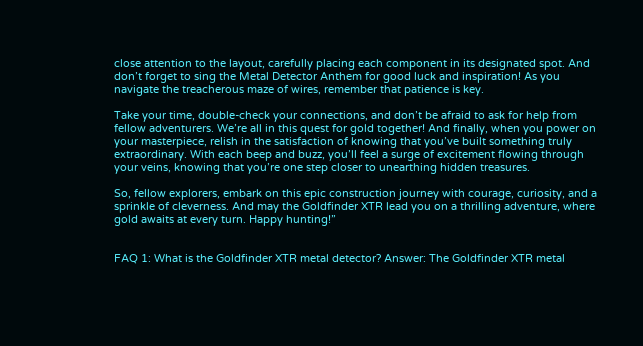close attention to the layout, carefully placing each component in its designated spot. And don’t forget to sing the Metal Detector Anthem for good luck and inspiration! As you navigate the treacherous maze of wires, remember that patience is key.

Take your time, double-check your connections, and don’t be afraid to ask for help from fellow adventurers. We’re all in this quest for gold together! And finally, when you power on your masterpiece, relish in the satisfaction of knowing that you’ve built something truly extraordinary. With each beep and buzz, you’ll feel a surge of excitement flowing through your veins, knowing that you’re one step closer to unearthing hidden treasures.

So, fellow explorers, embark on this epic construction journey with courage, curiosity, and a sprinkle of cleverness. And may the Goldfinder XTR lead you on a thrilling adventure, where gold awaits at every turn. Happy hunting!”


FAQ 1: What is the Goldfinder XTR metal detector? Answer: The Goldfinder XTR metal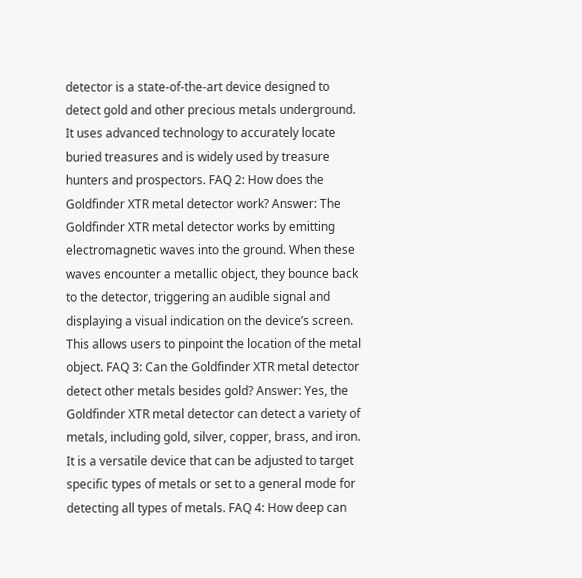detector is a state-of-the-art device designed to detect gold and other precious metals underground. It uses advanced technology to accurately locate buried treasures and is widely used by treasure hunters and prospectors. FAQ 2: How does the Goldfinder XTR metal detector work? Answer: The Goldfinder XTR metal detector works by emitting electromagnetic waves into the ground. When these waves encounter a metallic object, they bounce back to the detector, triggering an audible signal and displaying a visual indication on the device’s screen. This allows users to pinpoint the location of the metal object. FAQ 3: Can the Goldfinder XTR metal detector detect other metals besides gold? Answer: Yes, the Goldfinder XTR metal detector can detect a variety of metals, including gold, silver, copper, brass, and iron. It is a versatile device that can be adjusted to target specific types of metals or set to a general mode for detecting all types of metals. FAQ 4: How deep can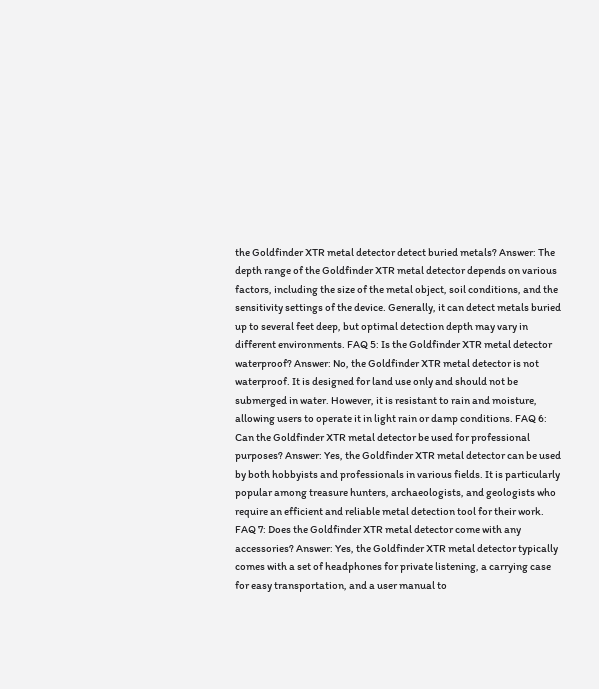the Goldfinder XTR metal detector detect buried metals? Answer: The depth range of the Goldfinder XTR metal detector depends on various factors, including the size of the metal object, soil conditions, and the sensitivity settings of the device. Generally, it can detect metals buried up to several feet deep, but optimal detection depth may vary in different environments. FAQ 5: Is the Goldfinder XTR metal detector waterproof? Answer: No, the Goldfinder XTR metal detector is not waterproof. It is designed for land use only and should not be submerged in water. However, it is resistant to rain and moisture, allowing users to operate it in light rain or damp conditions. FAQ 6: Can the Goldfinder XTR metal detector be used for professional purposes? Answer: Yes, the Goldfinder XTR metal detector can be used by both hobbyists and professionals in various fields. It is particularly popular among treasure hunters, archaeologists, and geologists who require an efficient and reliable metal detection tool for their work. FAQ 7: Does the Goldfinder XTR metal detector come with any accessories? Answer: Yes, the Goldfinder XTR metal detector typically comes with a set of headphones for private listening, a carrying case for easy transportation, and a user manual to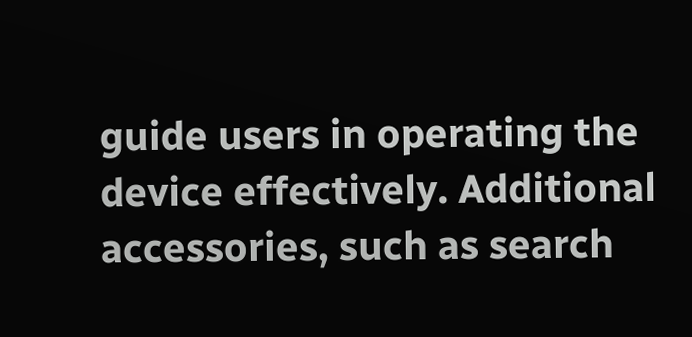guide users in operating the device effectively. Additional accessories, such as search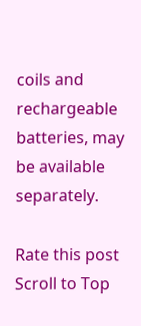coils and rechargeable batteries, may be available separately.

Rate this post
Scroll to Top